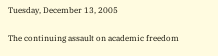Tuesday, December 13, 2005

The continuing assault on academic freedom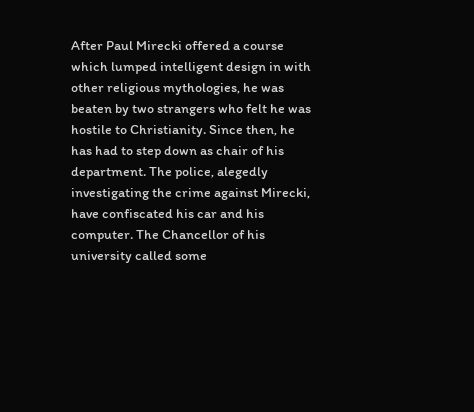After Paul Mirecki offered a course which lumped intelligent design in with other religious mythologies, he was beaten by two strangers who felt he was hostile to Christianity. Since then, he has had to step down as chair of his department. The police, alegedly investigating the crime against Mirecki, have confiscated his car and his computer. The Chancellor of his university called some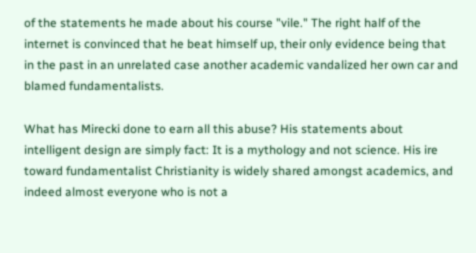of the statements he made about his course "vile." The right half of the internet is convinced that he beat himself up, their only evidence being that in the past in an unrelated case another academic vandalized her own car and blamed fundamentalists.

What has Mirecki done to earn all this abuse? His statements about intelligent design are simply fact: It is a mythology and not science. His ire toward fundamentalist Christianity is widely shared amongst academics, and indeed almost everyone who is not a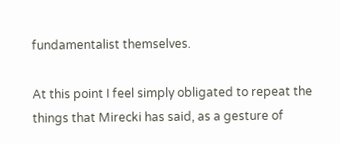fundamentalist themselves.

At this point I feel simply obligated to repeat the things that Mirecki has said, as a gesture of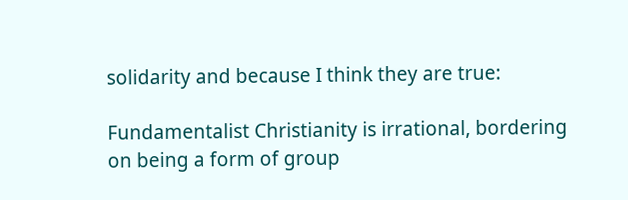solidarity and because I think they are true:

Fundamentalist Christianity is irrational, bordering on being a form of group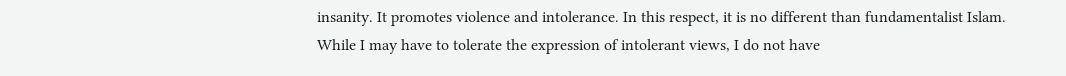insanity. It promotes violence and intolerance. In this respect, it is no different than fundamentalist Islam. While I may have to tolerate the expression of intolerant views, I do not have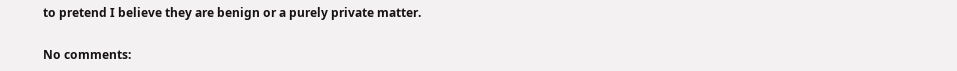to pretend I believe they are benign or a purely private matter.

No comments: